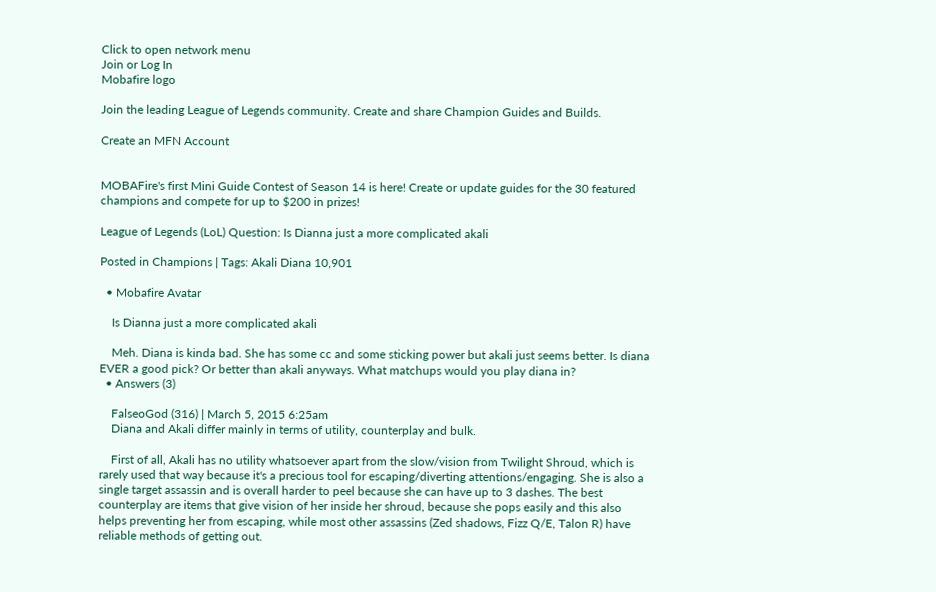Click to open network menu
Join or Log In
Mobafire logo

Join the leading League of Legends community. Create and share Champion Guides and Builds.

Create an MFN Account


MOBAFire's first Mini Guide Contest of Season 14 is here! Create or update guides for the 30 featured champions and compete for up to $200 in prizes!

League of Legends (LoL) Question: Is Dianna just a more complicated akali

Posted in Champions | Tags: Akali Diana 10,901

  • Mobafire Avatar

    Is Dianna just a more complicated akali

    Meh. Diana is kinda bad. She has some cc and some sticking power but akali just seems better. Is diana EVER a good pick? Or better than akali anyways. What matchups would you play diana in?
  • Answers (3)

    FalseoGod (316) | March 5, 2015 6:25am
    Diana and Akali differ mainly in terms of utility, counterplay and bulk.

    First of all, Akali has no utility whatsoever apart from the slow/vision from Twilight Shroud, which is rarely used that way because it's a precious tool for escaping/diverting attentions/engaging. She is also a single target assassin and is overall harder to peel because she can have up to 3 dashes. The best counterplay are items that give vision of her inside her shroud, because she pops easily and this also helps preventing her from escaping, while most other assassins (Zed shadows, Fizz Q/E, Talon R) have reliable methods of getting out.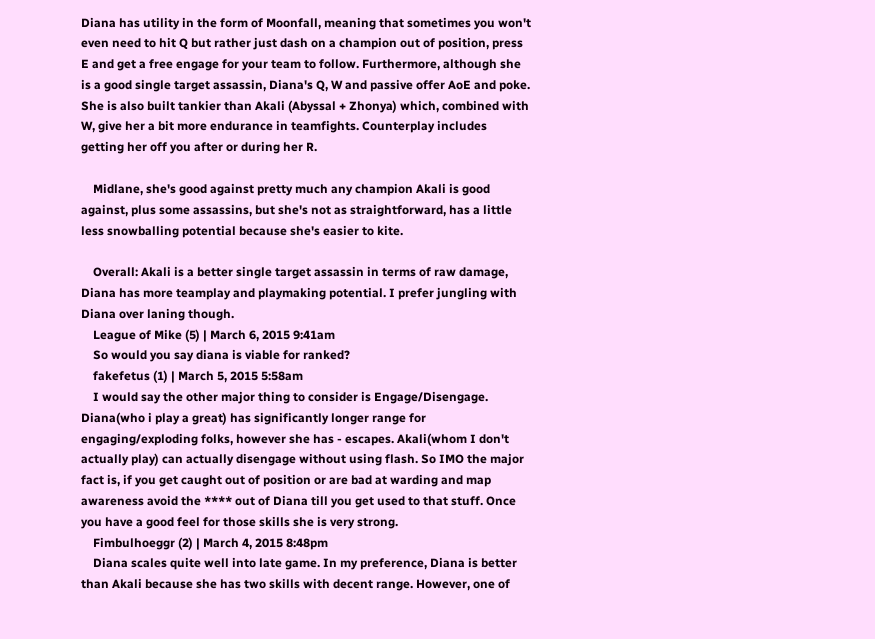Diana has utility in the form of Moonfall, meaning that sometimes you won't even need to hit Q but rather just dash on a champion out of position, press E and get a free engage for your team to follow. Furthermore, although she is a good single target assassin, Diana's Q, W and passive offer AoE and poke. She is also built tankier than Akali (Abyssal + Zhonya) which, combined with W, give her a bit more endurance in teamfights. Counterplay includes getting her off you after or during her R.

    Midlane, she's good against pretty much any champion Akali is good against, plus some assassins, but she's not as straightforward, has a little less snowballing potential because she's easier to kite.

    Overall: Akali is a better single target assassin in terms of raw damage, Diana has more teamplay and playmaking potential. I prefer jungling with Diana over laning though.
    League of Mike (5) | March 6, 2015 9:41am
    So would you say diana is viable for ranked?
    fakefetus (1) | March 5, 2015 5:58am
    I would say the other major thing to consider is Engage/Disengage. Diana(who i play a great) has significantly longer range for engaging/exploding folks, however she has - escapes. Akali(whom I don't actually play) can actually disengage without using flash. So IMO the major fact is, if you get caught out of position or are bad at warding and map awareness avoid the **** out of Diana till you get used to that stuff. Once you have a good feel for those skills she is very strong.
    Fimbulhoeggr (2) | March 4, 2015 8:48pm
    Diana scales quite well into late game. In my preference, Diana is better than Akali because she has two skills with decent range. However, one of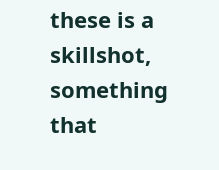these is a skillshot, something that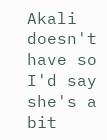Akali doesn't have so I'd say she's a bit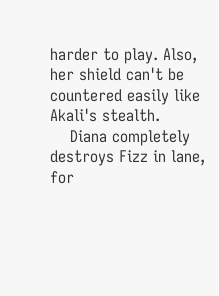harder to play. Also, her shield can't be countered easily like Akali's stealth.
    Diana completely destroys Fizz in lane, for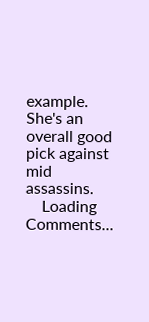example. She's an overall good pick against mid assassins.
    Loading Comments...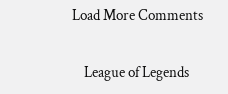Load More Comments

    League of Legends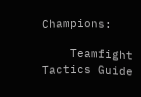Champions:

    Teamfight Tactics Guide